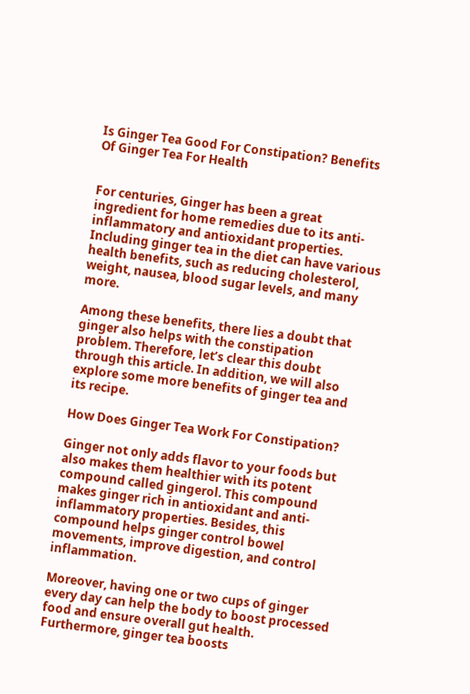Is Ginger Tea Good For Constipation? Benefits Of Ginger Tea For Health


For centuries, Ginger has been a great ingredient for home remedies due to its anti-inflammatory and antioxidant properties. Including ginger tea in the diet can have various health benefits, such as reducing cholesterol, weight, nausea, blood sugar levels, and many more.

Among these benefits, there lies a doubt that ginger also helps with the constipation problem. Therefore, let’s clear this doubt through this article. In addition, we will also explore some more benefits of ginger tea and its recipe.

How Does Ginger Tea Work For Constipation?

Ginger not only adds flavor to your foods but also makes them healthier with its potent compound called gingerol. This compound makes ginger rich in antioxidant and anti-inflammatory properties. Besides, this compound helps ginger control bowel movements, improve digestion, and control inflammation.

Moreover, having one or two cups of ginger every day can help the body to boost processed food and ensure overall gut health. Furthermore, ginger tea boosts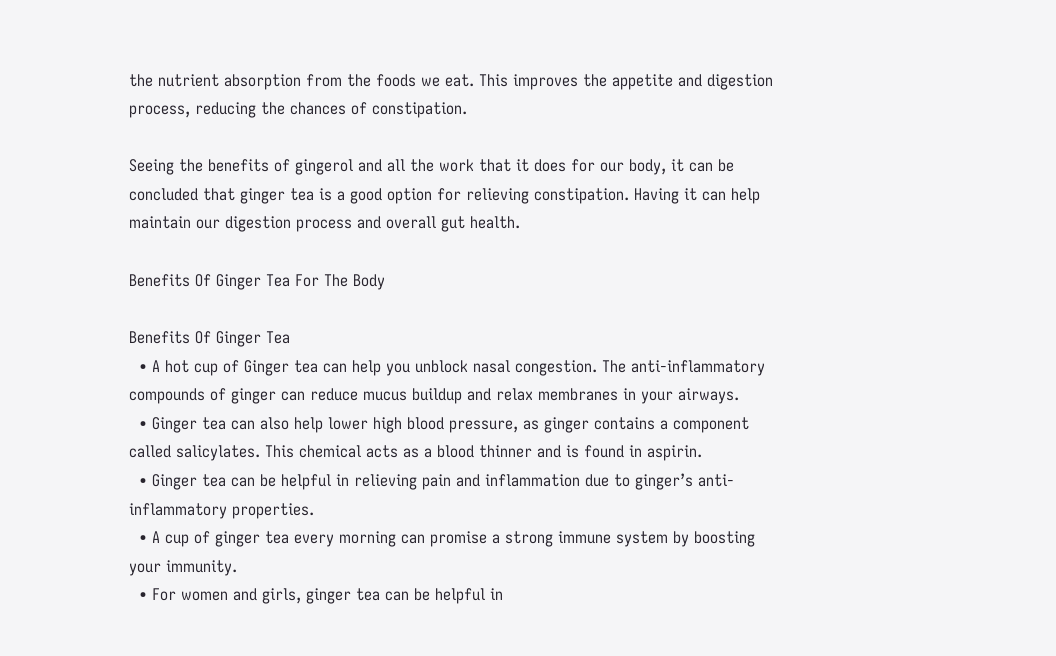the nutrient absorption from the foods we eat. This improves the appetite and digestion process, reducing the chances of constipation.

Seeing the benefits of gingerol and all the work that it does for our body, it can be concluded that ginger tea is a good option for relieving constipation. Having it can help maintain our digestion process and overall gut health.

Benefits Of Ginger Tea For The Body

Benefits Of Ginger Tea
  • A hot cup of Ginger tea can help you unblock nasal congestion. The anti-inflammatory compounds of ginger can reduce mucus buildup and relax membranes in your airways.
  • Ginger tea can also help lower high blood pressure, as ginger contains a component called salicylates. This chemical acts as a blood thinner and is found in aspirin.
  • Ginger tea can be helpful in relieving pain and inflammation due to ginger’s anti-inflammatory properties.
  • A cup of ginger tea every morning can promise a strong immune system by boosting your immunity.
  • For women and girls, ginger tea can be helpful in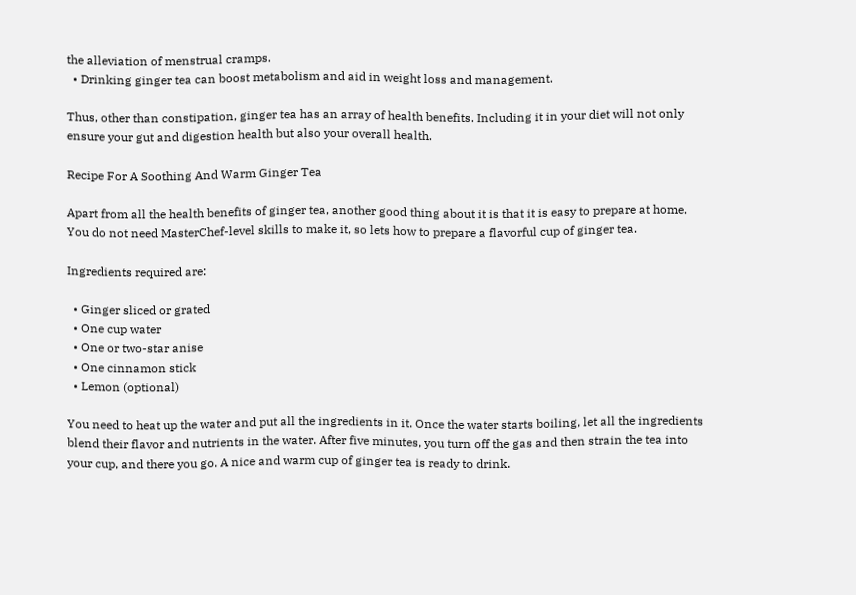the alleviation of menstrual cramps.
  • Drinking ginger tea can boost metabolism and aid in weight loss and management.

Thus, other than constipation, ginger tea has an array of health benefits. Including it in your diet will not only ensure your gut and digestion health but also your overall health.

Recipe For A Soothing And Warm Ginger Tea

Apart from all the health benefits of ginger tea, another good thing about it is that it is easy to prepare at home. You do not need MasterChef-level skills to make it, so lets how to prepare a flavorful cup of ginger tea.

Ingredients required are:

  • Ginger sliced or grated
  • One cup water
  • One or two-star anise
  • One cinnamon stick
  • Lemon (optional)

You need to heat up the water and put all the ingredients in it. Once the water starts boiling, let all the ingredients blend their flavor and nutrients in the water. After five minutes, you turn off the gas and then strain the tea into your cup, and there you go. A nice and warm cup of ginger tea is ready to drink.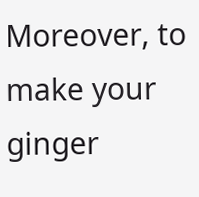Moreover, to make your ginger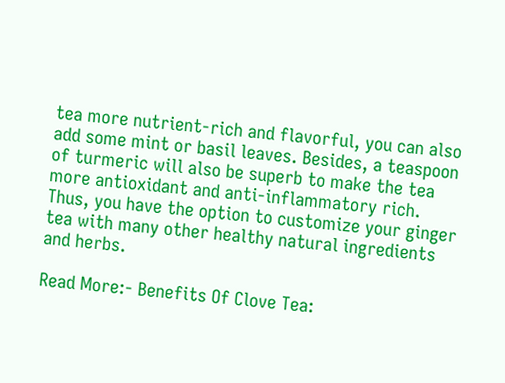tea more nutrient-rich and flavorful, you can also add some mint or basil leaves. Besides, a teaspoon of turmeric will also be superb to make the tea more antioxidant and anti-inflammatory rich. Thus, you have the option to customize your ginger tea with many other healthy natural ingredients and herbs.

Read More:- Benefits Of Clove Tea: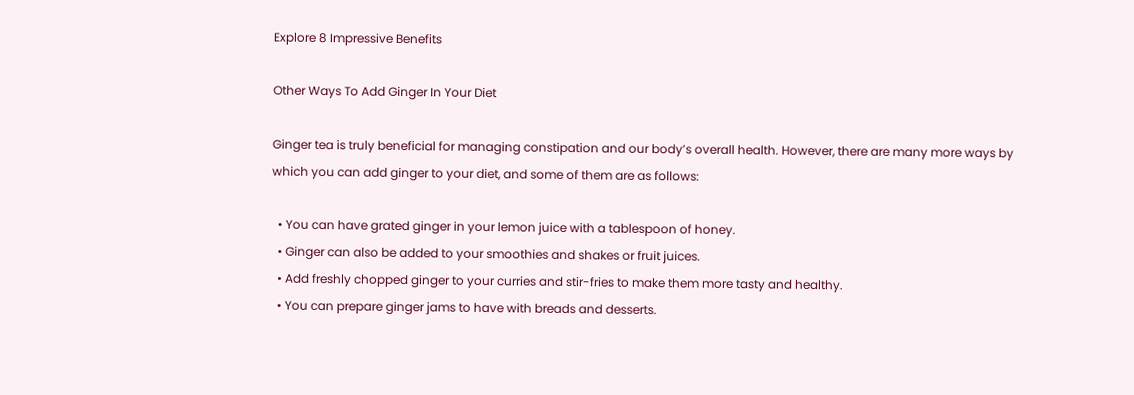Explore 8 Impressive Benefits

Other Ways To Add Ginger In Your Diet

Ginger tea is truly beneficial for managing constipation and our body’s overall health. However, there are many more ways by which you can add ginger to your diet, and some of them are as follows:

  • You can have grated ginger in your lemon juice with a tablespoon of honey.
  • Ginger can also be added to your smoothies and shakes or fruit juices.
  • Add freshly chopped ginger to your curries and stir-fries to make them more tasty and healthy.
  • You can prepare ginger jams to have with breads and desserts.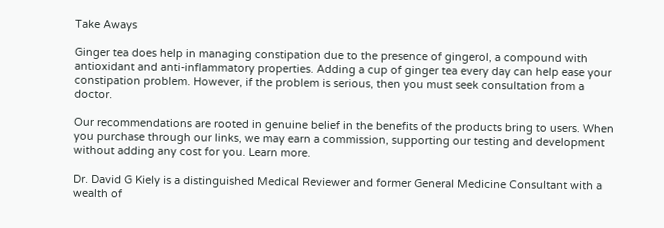Take Aways

Ginger tea does help in managing constipation due to the presence of gingerol, a compound with antioxidant and anti-inflammatory properties. Adding a cup of ginger tea every day can help ease your constipation problem. However, if the problem is serious, then you must seek consultation from a doctor.

Our recommendations are rooted in genuine belief in the benefits of the products bring to users. When you purchase through our links, we may earn a commission, supporting our testing and development without adding any cost for you. Learn more.

Dr. David G Kiely is a distinguished Medical Reviewer and former General Medicine Consultant with a wealth of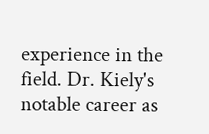experience in the field. Dr. Kiely's notable career as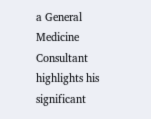a General Medicine Consultant highlights his significant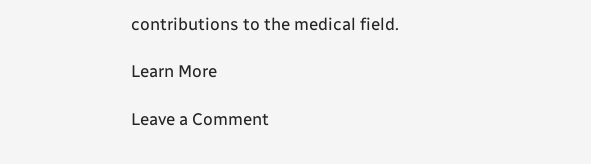contributions to the medical field.

Learn More

Leave a Comment